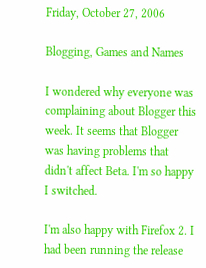Friday, October 27, 2006

Blogging, Games and Names

I wondered why everyone was complaining about Blogger this week. It seems that Blogger was having problems that didn't affect Beta. I'm so happy I switched.

I'm also happy with Firefox 2. I had been running the release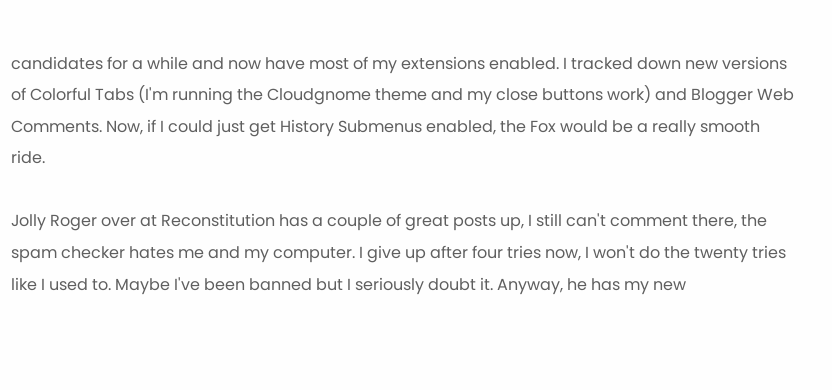candidates for a while and now have most of my extensions enabled. I tracked down new versions of Colorful Tabs (I'm running the Cloudgnome theme and my close buttons work) and Blogger Web Comments. Now, if I could just get History Submenus enabled, the Fox would be a really smooth ride.

Jolly Roger over at Reconstitution has a couple of great posts up, I still can't comment there, the spam checker hates me and my computer. I give up after four tries now, I won't do the twenty tries like I used to. Maybe I've been banned but I seriously doubt it. Anyway, he has my new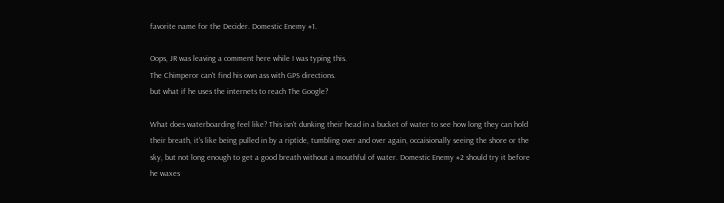favorite name for the Decider. Domestic Enemy #1.

Oops, JR was leaving a comment here while I was typing this.
The Chimperor can't find his own ass with GPS directions.
but what if he uses the internets to reach The Google?

What does waterboarding feel like? This isn't dunking their head in a bucket of water to see how long they can hold their breath, it's like being pulled in by a riptide, tumbling over and over again, occaisionally seeing the shore or the sky, but not long enough to get a good breath without a mouthful of water. Domestic Enemy #2 should try it before he waxes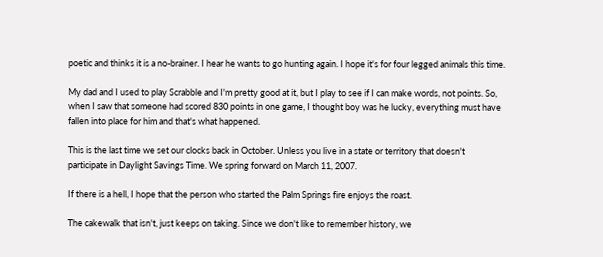poetic and thinks it is a no-brainer. I hear he wants to go hunting again. I hope it's for four legged animals this time.

My dad and I used to play Scrabble and I'm pretty good at it, but I play to see if I can make words, not points. So, when I saw that someone had scored 830 points in one game, I thought boy was he lucky, everything must have fallen into place for him and that's what happened.

This is the last time we set our clocks back in October. Unless you live in a state or territory that doesn't participate in Daylight Savings Time. We spring forward on March 11, 2007.

If there is a hell, I hope that the person who started the Palm Springs fire enjoys the roast.

The cakewalk that isn't, just keeps on taking. Since we don't like to remember history, we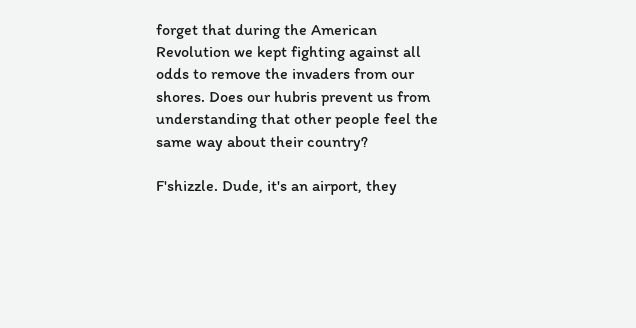forget that during the American Revolution we kept fighting against all odds to remove the invaders from our shores. Does our hubris prevent us from understanding that other people feel the same way about their country?

F'shizzle. Dude, it's an airport, they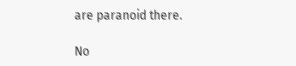are paranoid there.

No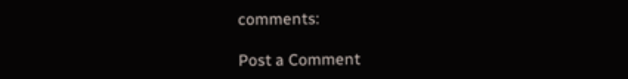comments:

Post a Comment